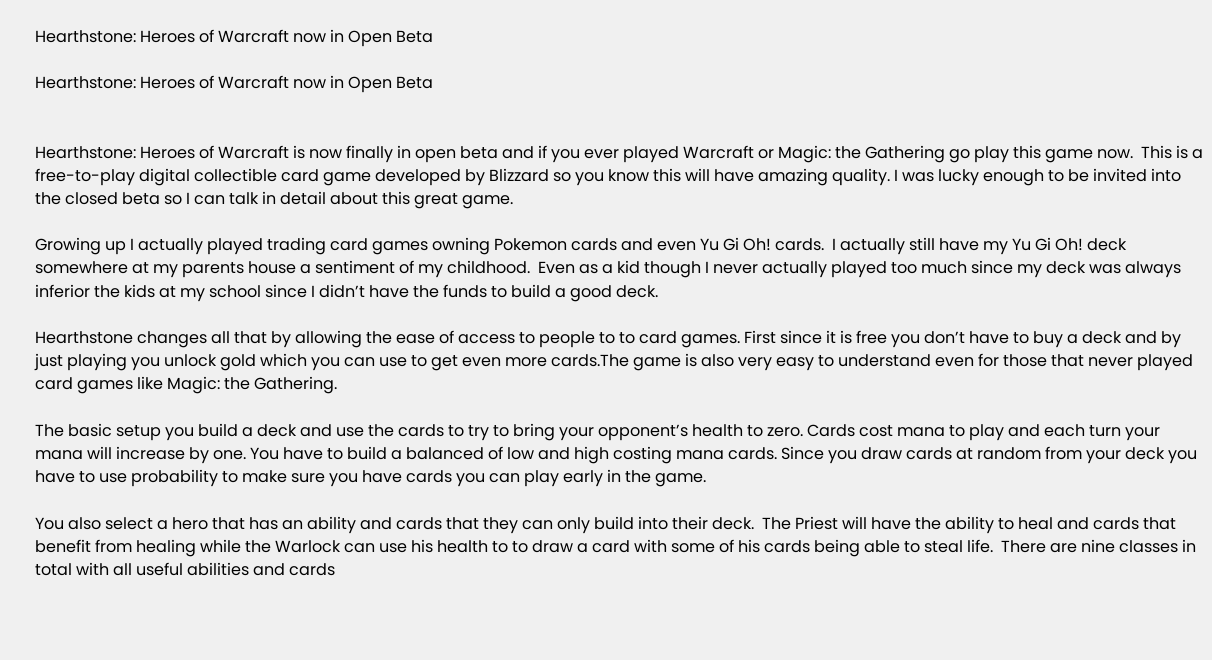Hearthstone: Heroes of Warcraft now in Open Beta

Hearthstone: Heroes of Warcraft now in Open Beta


Hearthstone: Heroes of Warcraft is now finally in open beta and if you ever played Warcraft or Magic: the Gathering go play this game now.  This is a free-to-play digital collectible card game developed by Blizzard so you know this will have amazing quality. I was lucky enough to be invited into the closed beta so I can talk in detail about this great game.

Growing up I actually played trading card games owning Pokemon cards and even Yu Gi Oh! cards.  I actually still have my Yu Gi Oh! deck somewhere at my parents house a sentiment of my childhood.  Even as a kid though I never actually played too much since my deck was always inferior the kids at my school since I didn’t have the funds to build a good deck.

Hearthstone changes all that by allowing the ease of access to people to to card games. First since it is free you don’t have to buy a deck and by just playing you unlock gold which you can use to get even more cards.The game is also very easy to understand even for those that never played card games like Magic: the Gathering.

The basic setup you build a deck and use the cards to try to bring your opponent’s health to zero. Cards cost mana to play and each turn your mana will increase by one. You have to build a balanced of low and high costing mana cards. Since you draw cards at random from your deck you have to use probability to make sure you have cards you can play early in the game.

You also select a hero that has an ability and cards that they can only build into their deck.  The Priest will have the ability to heal and cards that benefit from healing while the Warlock can use his health to to draw a card with some of his cards being able to steal life.  There are nine classes in total with all useful abilities and cards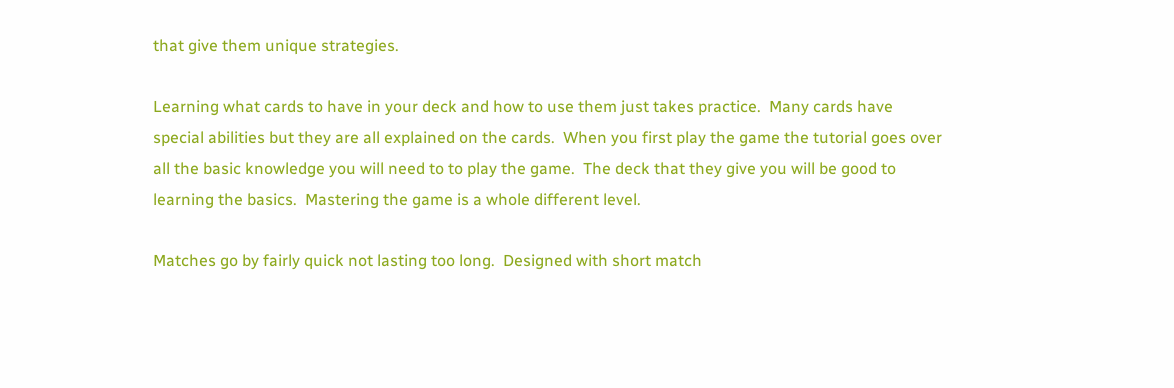that give them unique strategies.

Learning what cards to have in your deck and how to use them just takes practice.  Many cards have special abilities but they are all explained on the cards.  When you first play the game the tutorial goes over all the basic knowledge you will need to to play the game.  The deck that they give you will be good to learning the basics.  Mastering the game is a whole different level.

Matches go by fairly quick not lasting too long.  Designed with short match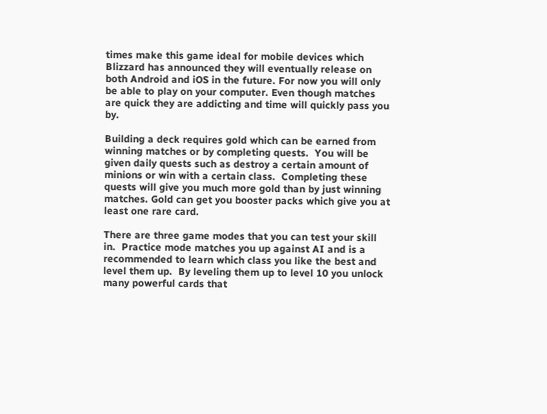times make this game ideal for mobile devices which Blizzard has announced they will eventually release on both Android and iOS in the future. For now you will only be able to play on your computer. Even though matches are quick they are addicting and time will quickly pass you by.

Building a deck requires gold which can be earned from winning matches or by completing quests.  You will be given daily quests such as destroy a certain amount of minions or win with a certain class.  Completing these quests will give you much more gold than by just winning matches. Gold can get you booster packs which give you at least one rare card.

There are three game modes that you can test your skill in.  Practice mode matches you up against AI and is a recommended to learn which class you like the best and level them up.  By leveling them up to level 10 you unlock many powerful cards that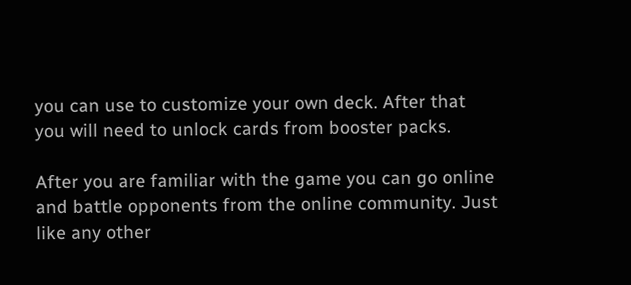you can use to customize your own deck. After that you will need to unlock cards from booster packs.

After you are familiar with the game you can go online and battle opponents from the online community. Just like any other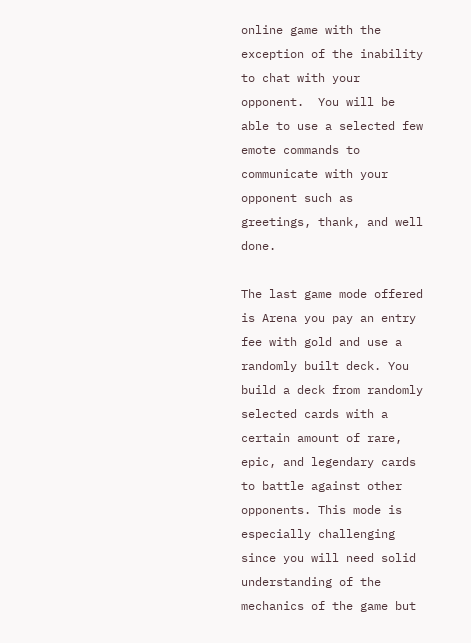online game with the exception of the inability to chat with your opponent.  You will be able to use a selected few emote commands to communicate with your opponent such as greetings, thank, and well done.

The last game mode offered is Arena you pay an entry fee with gold and use a randomly built deck. You build a deck from randomly selected cards with a certain amount of rare, epic, and legendary cards to battle against other opponents. This mode is especially challenging since you will need solid understanding of the mechanics of the game but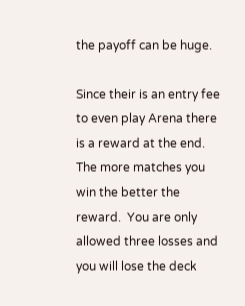the payoff can be huge.

Since their is an entry fee to even play Arena there is a reward at the end. The more matches you win the better the reward.  You are only allowed three losses and you will lose the deck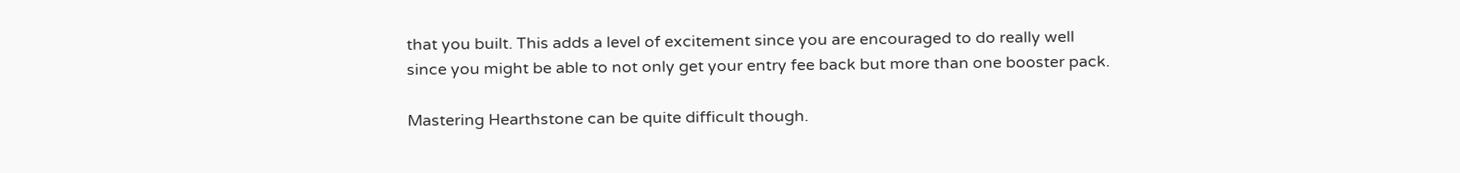that you built. This adds a level of excitement since you are encouraged to do really well since you might be able to not only get your entry fee back but more than one booster pack.

Mastering Hearthstone can be quite difficult though.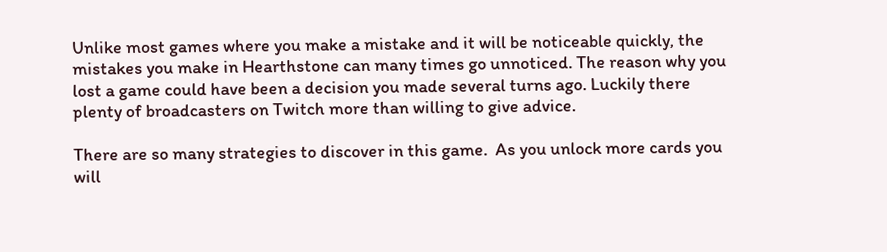Unlike most games where you make a mistake and it will be noticeable quickly, the mistakes you make in Hearthstone can many times go unnoticed. The reason why you lost a game could have been a decision you made several turns ago. Luckily there plenty of broadcasters on Twitch more than willing to give advice.

There are so many strategies to discover in this game.  As you unlock more cards you will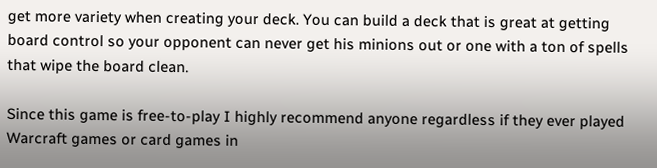get more variety when creating your deck. You can build a deck that is great at getting board control so your opponent can never get his minions out or one with a ton of spells that wipe the board clean.

Since this game is free-to-play I highly recommend anyone regardless if they ever played Warcraft games or card games in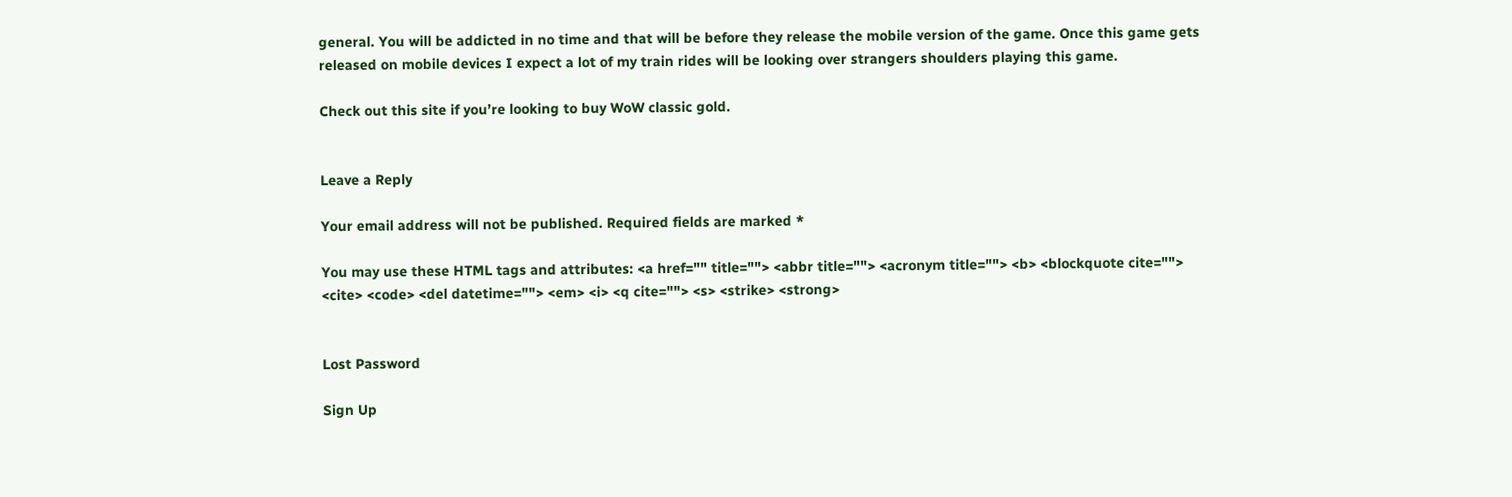general. You will be addicted in no time and that will be before they release the mobile version of the game. Once this game gets released on mobile devices I expect a lot of my train rides will be looking over strangers shoulders playing this game.

Check out this site if you’re looking to buy WoW classic gold.


Leave a Reply

Your email address will not be published. Required fields are marked *

You may use these HTML tags and attributes: <a href="" title=""> <abbr title=""> <acronym title=""> <b> <blockquote cite=""> <cite> <code> <del datetime=""> <em> <i> <q cite=""> <s> <strike> <strong>


Lost Password

Sign Up